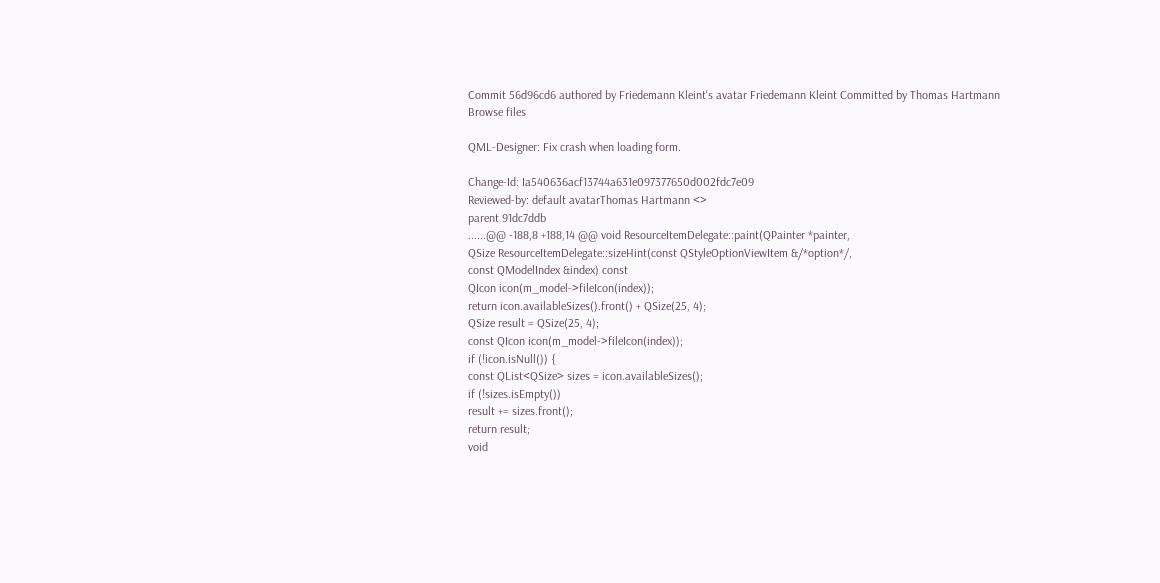Commit 56d96cd6 authored by Friedemann Kleint's avatar Friedemann Kleint Committed by Thomas Hartmann
Browse files

QML-Designer: Fix crash when loading form.

Change-Id: Ia540636acf13744a631e097377650d002fdc7e09
Reviewed-by: default avatarThomas Hartmann <>
parent 91dc7ddb
......@@ -188,8 +188,14 @@ void ResourceItemDelegate::paint(QPainter *painter,
QSize ResourceItemDelegate::sizeHint(const QStyleOptionViewItem &/*option*/,
const QModelIndex &index) const
QIcon icon(m_model->fileIcon(index));
return icon.availableSizes().front() + QSize(25, 4);
QSize result = QSize(25, 4);
const QIcon icon(m_model->fileIcon(index));
if (!icon.isNull()) {
const QList<QSize> sizes = icon.availableSizes();
if (!sizes.isEmpty())
result += sizes.front();
return result;
void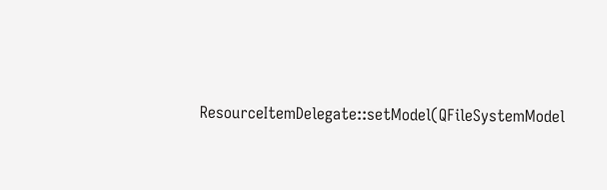ResourceItemDelegate::setModel(QFileSystemModel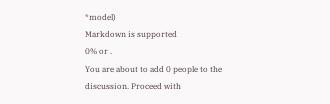*model)
Markdown is supported
0% or .
You are about to add 0 people to the discussion. Proceed with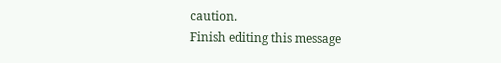caution.
Finish editing this message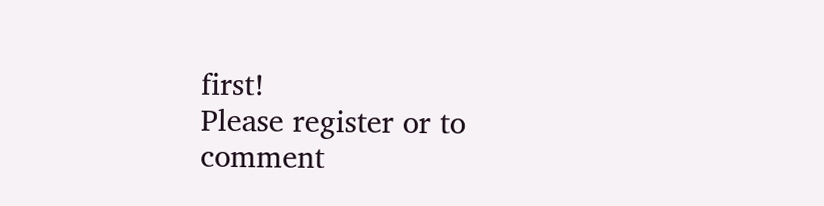first!
Please register or to comment